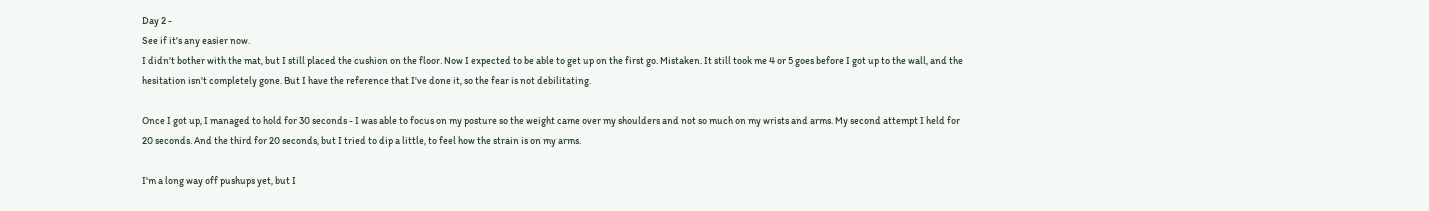Day 2 -
See if it's any easier now.
I didn't bother with the mat, but I still placed the cushion on the floor. Now I expected to be able to get up on the first go. Mistaken. It still took me 4 or 5 goes before I got up to the wall, and the hesitation isn't completely gone. But I have the reference that I've done it, so the fear is not debilitating.

Once I got up, I managed to hold for 30 seconds - I was able to focus on my posture so the weight came over my shoulders and not so much on my wrists and arms. My second attempt I held for 20 seconds. And the third for 20 seconds, but I tried to dip a little, to feel how the strain is on my arms.

I'm a long way off pushups yet, but I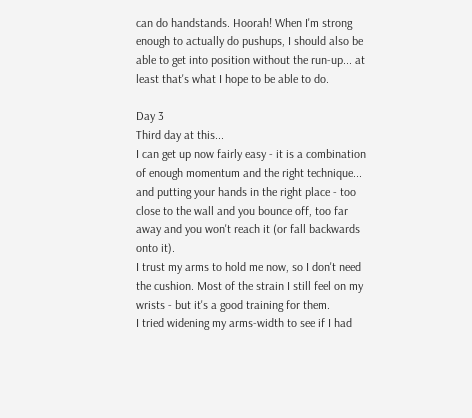can do handstands. Hoorah! When I'm strong enough to actually do pushups, I should also be able to get into position without the run-up... at least that's what I hope to be able to do.

Day 3
Third day at this...
I can get up now fairly easy - it is a combination of enough momentum and the right technique... and putting your hands in the right place - too close to the wall and you bounce off, too far away and you won't reach it (or fall backwards onto it).
I trust my arms to hold me now, so I don't need the cushion. Most of the strain I still feel on my wrists - but it's a good training for them.
I tried widening my arms-width to see if I had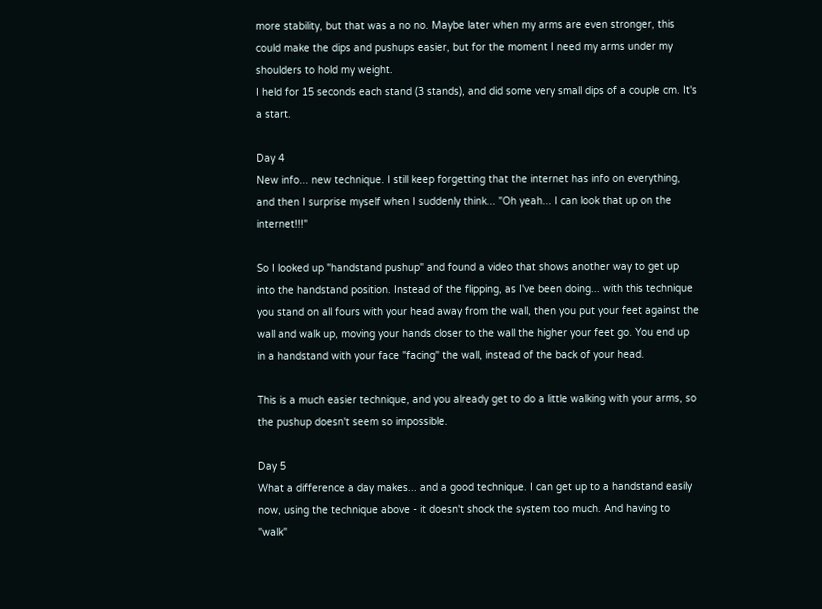more stability, but that was a no no. Maybe later when my arms are even stronger, this could make the dips and pushups easier, but for the moment I need my arms under my shoulders to hold my weight.
I held for 15 seconds each stand (3 stands), and did some very small dips of a couple cm. It's a start.

Day 4
New info... new technique. I still keep forgetting that the internet has info on everything, and then I surprise myself when I suddenly think... "Oh yeah... I can look that up on the internet!!!"

So I looked up "handstand pushup" and found a video that shows another way to get up into the handstand position. Instead of the flipping, as I've been doing... with this technique you stand on all fours with your head away from the wall, then you put your feet against the wall and walk up, moving your hands closer to the wall the higher your feet go. You end up in a handstand with your face "facing" the wall, instead of the back of your head.

This is a much easier technique, and you already get to do a little walking with your arms, so the pushup doesn't seem so impossible.

Day 5
What a difference a day makes... and a good technique. I can get up to a handstand easily now, using the technique above - it doesn't shock the system too much. And having to "walk"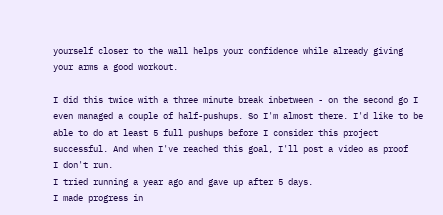yourself closer to the wall helps your confidence while already giving your arms a good workout.

I did this twice with a three minute break inbetween - on the second go I even managed a couple of half-pushups. So I'm almost there. I'd like to be able to do at least 5 full pushups before I consider this project successful. And when I've reached this goal, I'll post a video as proof
I don't run.
I tried running a year ago and gave up after 5 days.
I made progress in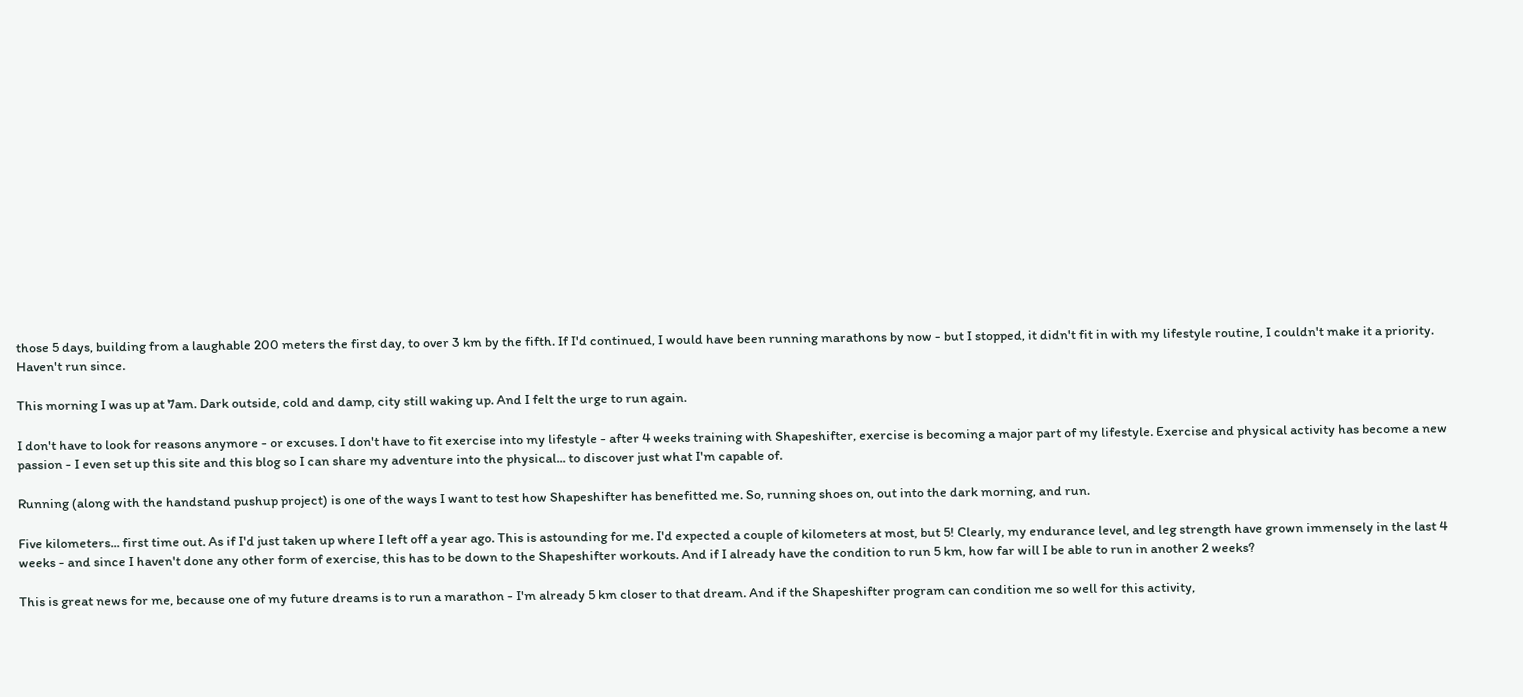those 5 days, building from a laughable 200 meters the first day, to over 3 km by the fifth. If I'd continued, I would have been running marathons by now - but I stopped, it didn't fit in with my lifestyle routine, I couldn't make it a priority.
Haven't run since.

This morning I was up at 7am. Dark outside, cold and damp, city still waking up. And I felt the urge to run again.

I don't have to look for reasons anymore - or excuses. I don't have to fit exercise into my lifestyle - after 4 weeks training with Shapeshifter, exercise is becoming a major part of my lifestyle. Exercise and physical activity has become a new passion - I even set up this site and this blog so I can share my adventure into the physical... to discover just what I'm capable of.

Running (along with the handstand pushup project) is one of the ways I want to test how Shapeshifter has benefitted me. So, running shoes on, out into the dark morning, and run.

Five kilometers... first time out. As if I'd just taken up where I left off a year ago. This is astounding for me. I'd expected a couple of kilometers at most, but 5! Clearly, my endurance level, and leg strength have grown immensely in the last 4 weeks - and since I haven't done any other form of exercise, this has to be down to the Shapeshifter workouts. And if I already have the condition to run 5 km, how far will I be able to run in another 2 weeks?

This is great news for me, because one of my future dreams is to run a marathon - I'm already 5 km closer to that dream. And if the Shapeshifter program can condition me so well for this activity,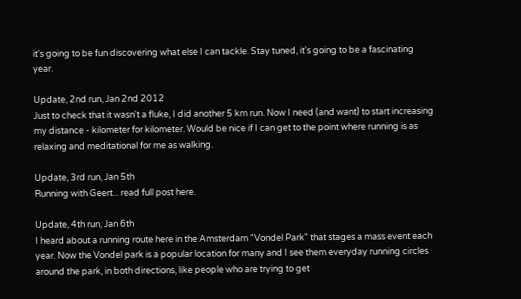it's going to be fun discovering what else I can tackle. Stay tuned, it's going to be a fascinating year.

Update, 2nd run, Jan 2nd 2012
Just to check that it wasn't a fluke, I did another 5 km run. Now I need (and want) to start increasing my distance - kilometer for kilometer. Would be nice if I can get to the point where running is as relaxing and meditational for me as walking.

Update, 3rd run, Jan 5th
Running with Geert... read full post here.

Update, 4th run, Jan 6th
I heard about a running route here in the Amsterdam "Vondel Park" that stages a mass event each year. Now the Vondel park is a popular location for many and I see them everyday running circles around the park, in both directions, like people who are trying to get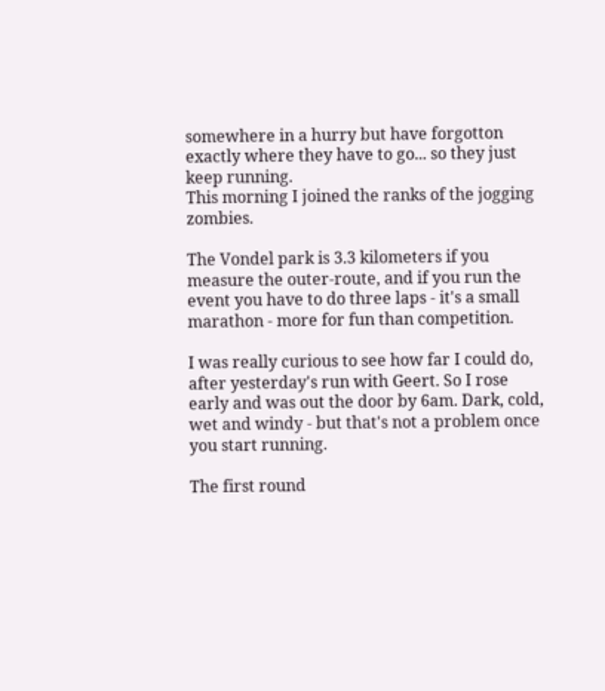somewhere in a hurry but have forgotton exactly where they have to go... so they just keep running.
This morning I joined the ranks of the jogging zombies.

The Vondel park is 3.3 kilometers if you measure the outer-route, and if you run the event you have to do three laps - it's a small marathon - more for fun than competition.

I was really curious to see how far I could do, after yesterday's run with Geert. So I rose early and was out the door by 6am. Dark, cold, wet and windy - but that's not a problem once you start running.

The first round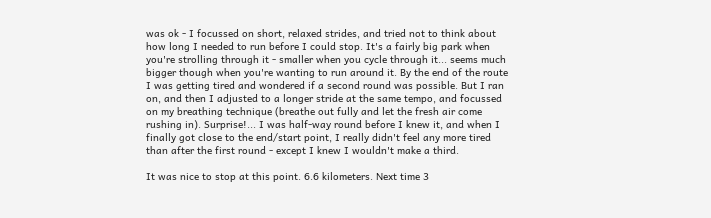was ok - I focussed on short, relaxed strides, and tried not to think about how long I needed to run before I could stop. It's a fairly big park when you're strolling through it - smaller when you cycle through it... seems much bigger though when you're wanting to run around it. By the end of the route I was getting tired and wondered if a second round was possible. But I ran on, and then I adjusted to a longer stride at the same tempo, and focussed on my breathing technique (breathe out fully and let the fresh air come rushing in). Surprise!... I was half-way round before I knew it, and when I finally got close to the end/start point, I really didn't feel any more tired than after the first round - except I knew I wouldn't make a third.

It was nice to stop at this point. 6.6 kilometers. Next time 3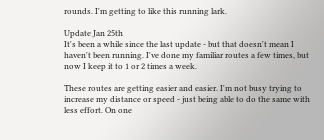rounds. I'm getting to like this running lark.

Update Jan 25th
It's been a while since the last update - but that doesn't mean I haven't been running. I've done my familiar routes a few times, but now I keep it to 1 or 2 times a week.

These routes are getting easier and easier. I'm not busy trying to increase my distance or speed - just being able to do the same with less effort. On one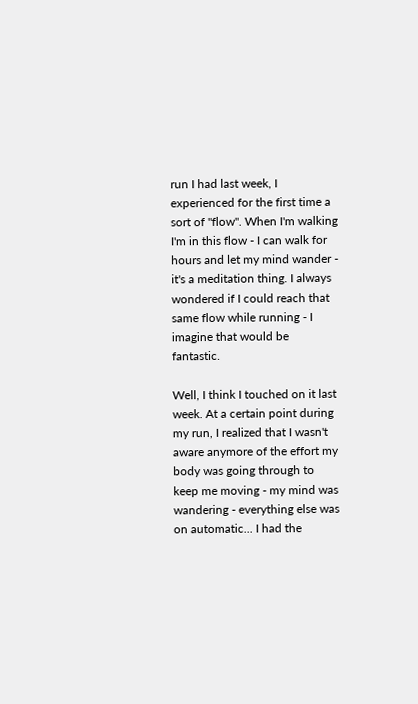run I had last week, I experienced for the first time a sort of "flow". When I'm walking I'm in this flow - I can walk for hours and let my mind wander - it's a meditation thing. I always wondered if I could reach that same flow while running - I imagine that would be fantastic.

Well, I think I touched on it last week. At a certain point during my run, I realized that I wasn't aware anymore of the effort my body was going through to keep me moving - my mind was wandering - everything else was on automatic... I had the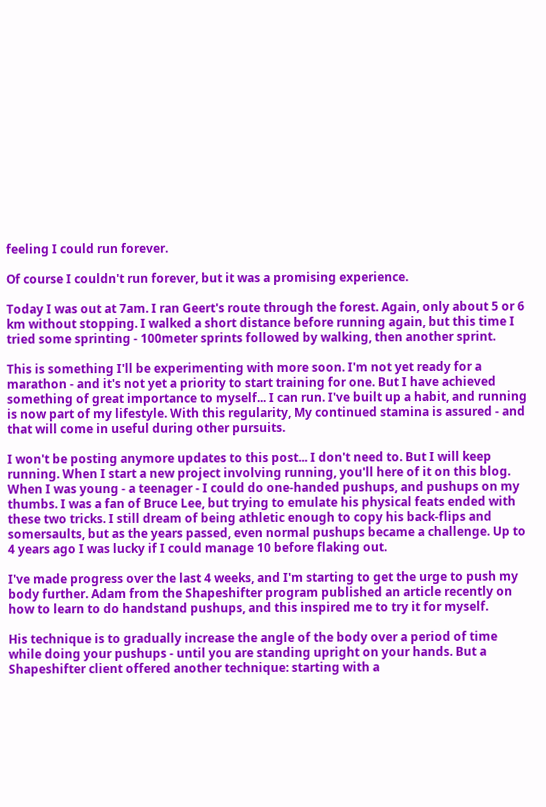feeling I could run forever.

Of course I couldn't run forever, but it was a promising experience.

Today I was out at 7am. I ran Geert's route through the forest. Again, only about 5 or 6 km without stopping. I walked a short distance before running again, but this time I tried some sprinting - 100meter sprints followed by walking, then another sprint.

This is something I'll be experimenting with more soon. I'm not yet ready for a marathon - and it's not yet a priority to start training for one. But I have achieved something of great importance to myself... I can run. I've built up a habit, and running is now part of my lifestyle. With this regularity, My continued stamina is assured - and that will come in useful during other pursuits.

I won't be posting anymore updates to this post... I don't need to. But I will keep running. When I start a new project involving running, you'll here of it on this blog.
When I was young - a teenager - I could do one-handed pushups, and pushups on my thumbs. I was a fan of Bruce Lee, but trying to emulate his physical feats ended with these two tricks. I still dream of being athletic enough to copy his back-flips and somersaults, but as the years passed, even normal pushups became a challenge. Up to 4 years ago I was lucky if I could manage 10 before flaking out.

I've made progress over the last 4 weeks, and I'm starting to get the urge to push my body further. Adam from the Shapeshifter program published an article recently on how to learn to do handstand pushups, and this inspired me to try it for myself.

His technique is to gradually increase the angle of the body over a period of time while doing your pushups - until you are standing upright on your hands. But a Shapeshifter client offered another technique: starting with a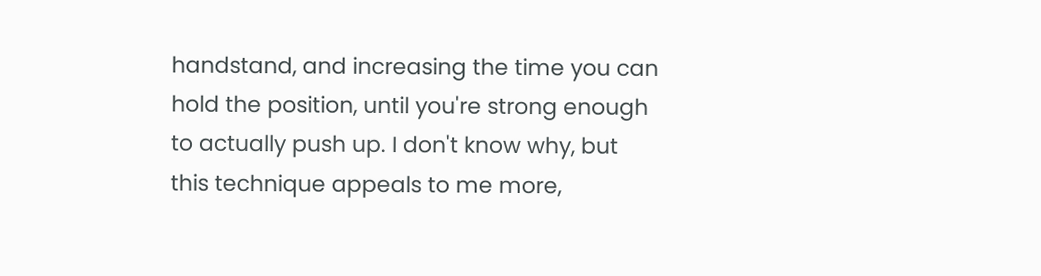handstand, and increasing the time you can hold the position, until you're strong enough to actually push up. I don't know why, but this technique appeals to me more,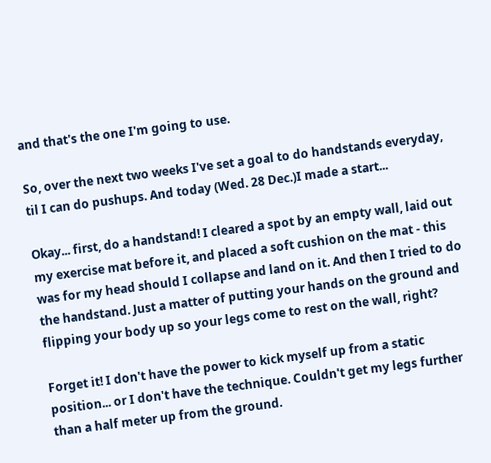and that's the one I'm going to use.

So, over the next two weeks I've set a goal to do handstands everyday, til I can do pushups. And today (Wed. 28 Dec.)I made a start...

Okay... first, do a handstand! I cleared a spot by an empty wall, laid out my exercise mat before it, and placed a soft cushion on the mat - this was for my head should I collapse and land on it. And then I tried to do the handstand. Just a matter of putting your hands on the ground and flipping your body up so your legs come to rest on the wall, right?

Forget it! I don't have the power to kick myself up from a static position... or I don't have the technique. Couldn't get my legs further than a half meter up from the ground.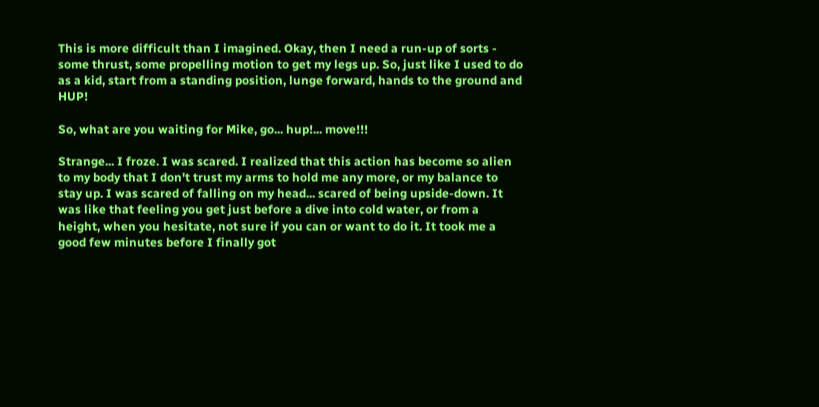This is more difficult than I imagined. Okay, then I need a run-up of sorts - some thrust, some propelling motion to get my legs up. So, just like I used to do as a kid, start from a standing position, lunge forward, hands to the ground and HUP!

So, what are you waiting for Mike, go... hup!... move!!!

Strange... I froze. I was scared. I realized that this action has become so alien to my body that I don't trust my arms to hold me any more, or my balance to stay up. I was scared of falling on my head... scared of being upside-down. It was like that feeling you get just before a dive into cold water, or from a height, when you hesitate, not sure if you can or want to do it. It took me a good few minutes before I finally got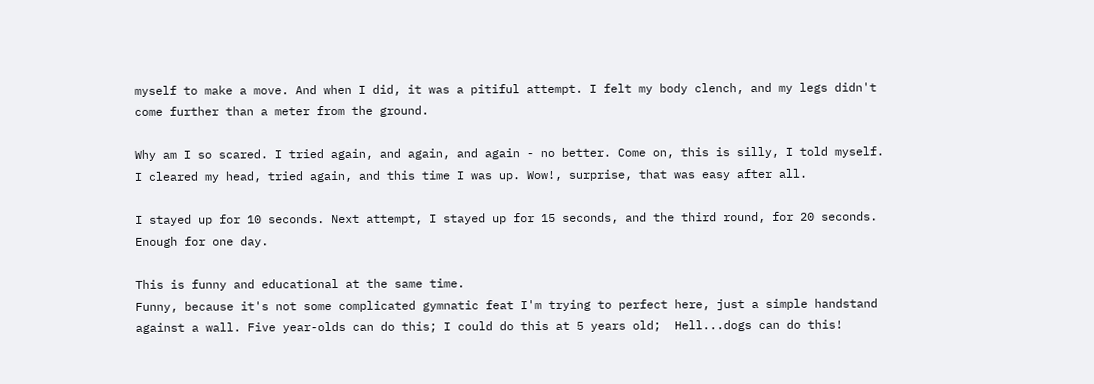myself to make a move. And when I did, it was a pitiful attempt. I felt my body clench, and my legs didn't come further than a meter from the ground.

Why am I so scared. I tried again, and again, and again - no better. Come on, this is silly, I told myself. I cleared my head, tried again, and this time I was up. Wow!, surprise, that was easy after all.

I stayed up for 10 seconds. Next attempt, I stayed up for 15 seconds, and the third round, for 20 seconds. Enough for one day.

This is funny and educational at the same time.
Funny, because it's not some complicated gymnatic feat I'm trying to perfect here, just a simple handstand against a wall. Five year-olds can do this; I could do this at 5 years old;  Hell...dogs can do this!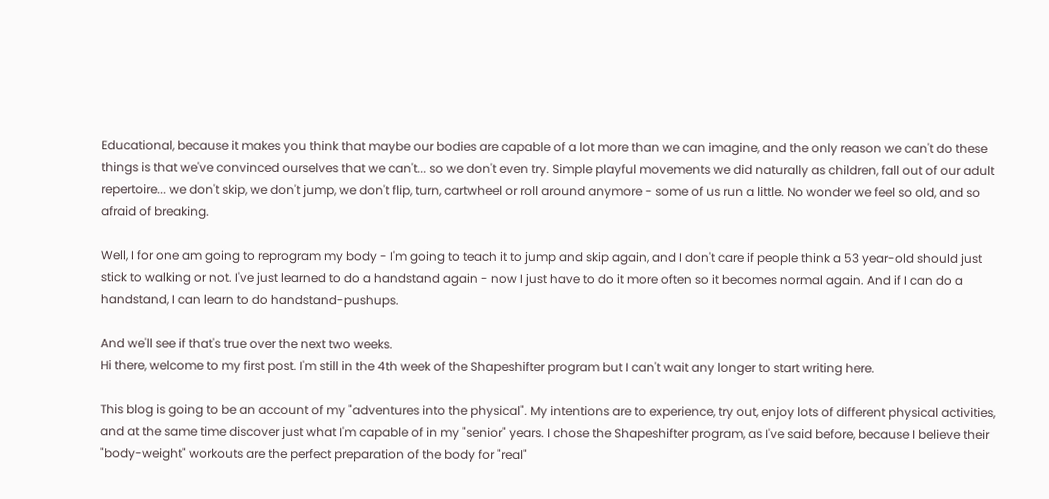Educational, because it makes you think that maybe our bodies are capable of a lot more than we can imagine, and the only reason we can't do these things is that we've convinced ourselves that we can't... so we don't even try. Simple playful movements we did naturally as children, fall out of our adult repertoire... we don't skip, we don't jump, we don't flip, turn, cartwheel or roll around anymore - some of us run a little. No wonder we feel so old, and so afraid of breaking.

Well, I for one am going to reprogram my body - I'm going to teach it to jump and skip again, and I don't care if people think a 53 year-old should just stick to walking or not. I've just learned to do a handstand again - now I just have to do it more often so it becomes normal again. And if I can do a handstand, I can learn to do handstand-pushups.

And we'll see if that's true over the next two weeks.
Hi there, welcome to my first post. I'm still in the 4th week of the Shapeshifter program but I can't wait any longer to start writing here.

This blog is going to be an account of my "adventures into the physical". My intentions are to experience, try out, enjoy lots of different physical activities, and at the same time discover just what I'm capable of in my "senior" years. I chose the Shapeshifter program, as I've said before, because I believe their "body-weight" workouts are the perfect preparation of the body for "real"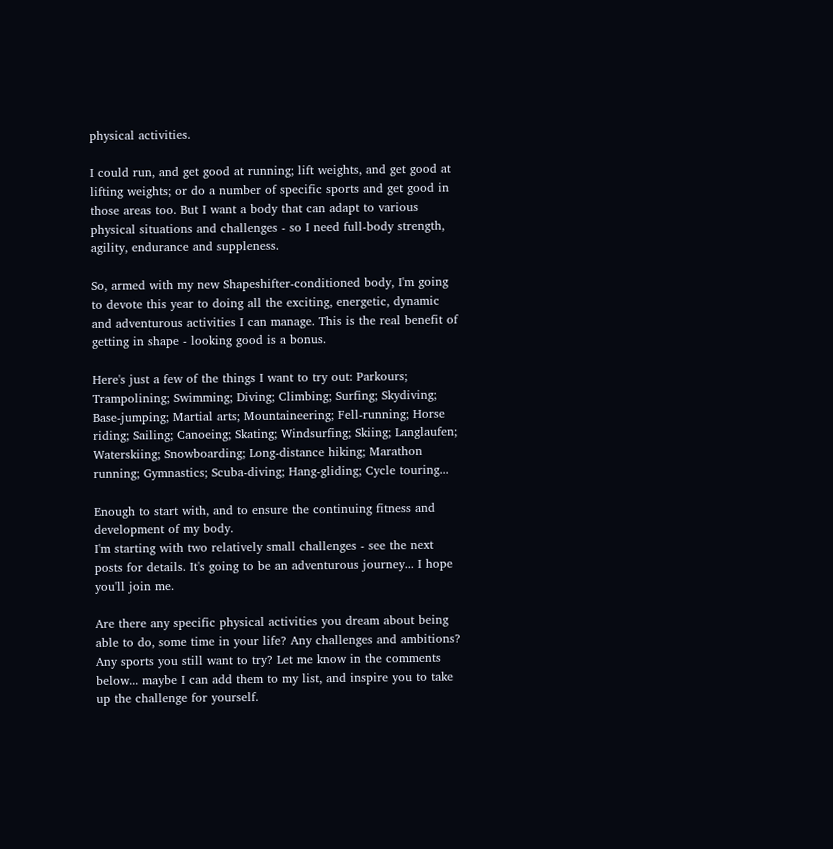physical activities.

I could run, and get good at running; lift weights, and get good at lifting weights; or do a number of specific sports and get good in those areas too. But I want a body that can adapt to various physical situations and challenges - so I need full-body strength, agility, endurance and suppleness.

So, armed with my new Shapeshifter-conditioned body, I'm going to devote this year to doing all the exciting, energetic, dynamic and adventurous activities I can manage. This is the real benefit of getting in shape - looking good is a bonus.

Here's just a few of the things I want to try out: Parkours; Trampolining; Swimming; Diving; Climbing; Surfing; Skydiving; Base-jumping; Martial arts; Mountaineering; Fell-running; Horse riding; Sailing; Canoeing; Skating; Windsurfing; Skiing; Langlaufen; Waterskiing; Snowboarding; Long-distance hiking; Marathon running; Gymnastics; Scuba-diving; Hang-gliding; Cycle touring...

Enough to start with, and to ensure the continuing fitness and development of my body.
I'm starting with two relatively small challenges - see the next posts for details. It's going to be an adventurous journey... I hope you'll join me.

Are there any specific physical activities you dream about being able to do, some time in your life? Any challenges and ambitions? Any sports you still want to try? Let me know in the comments below... maybe I can add them to my list, and inspire you to take up the challenge for yourself.